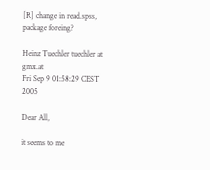[R] change in read.spss, package foreing?

Heinz Tuechler tuechler at gmx.at
Fri Sep 9 01:58:29 CEST 2005

Dear All,

it seems to me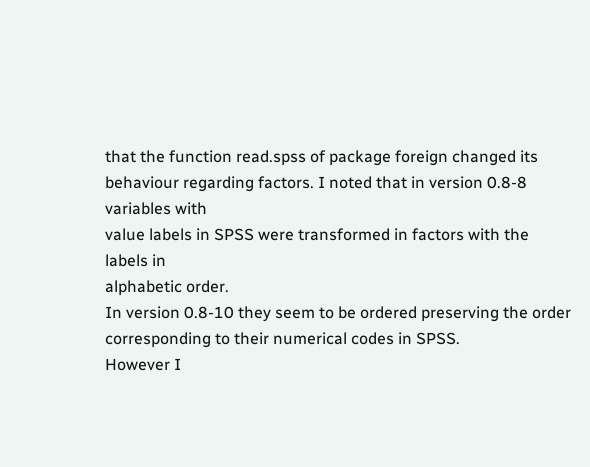that the function read.spss of package foreign changed its
behaviour regarding factors. I noted that in version 0.8-8 variables with
value labels in SPSS were transformed in factors with the labels in
alphabetic order.
In version 0.8-10 they seem to be ordered preserving the order
corresponding to their numerical codes in SPSS.
However I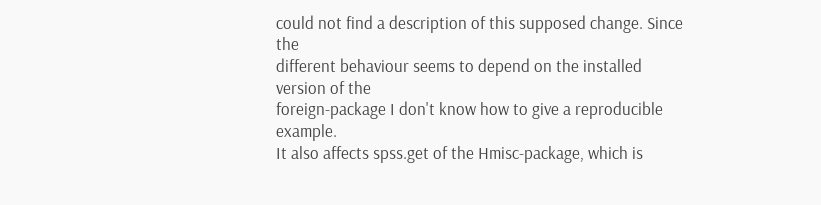could not find a description of this supposed change. Since the
different behaviour seems to depend on the installed version of the
foreign-package I don't know how to give a reproducible example.
It also affects spss.get of the Hmisc-package, which is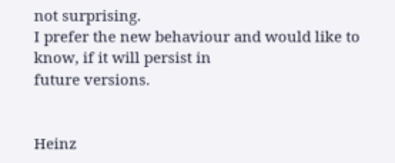not surprising.
I prefer the new behaviour and would like to know, if it will persist in
future versions.


Heinz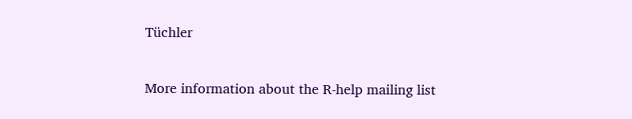Tüchler

More information about the R-help mailing list